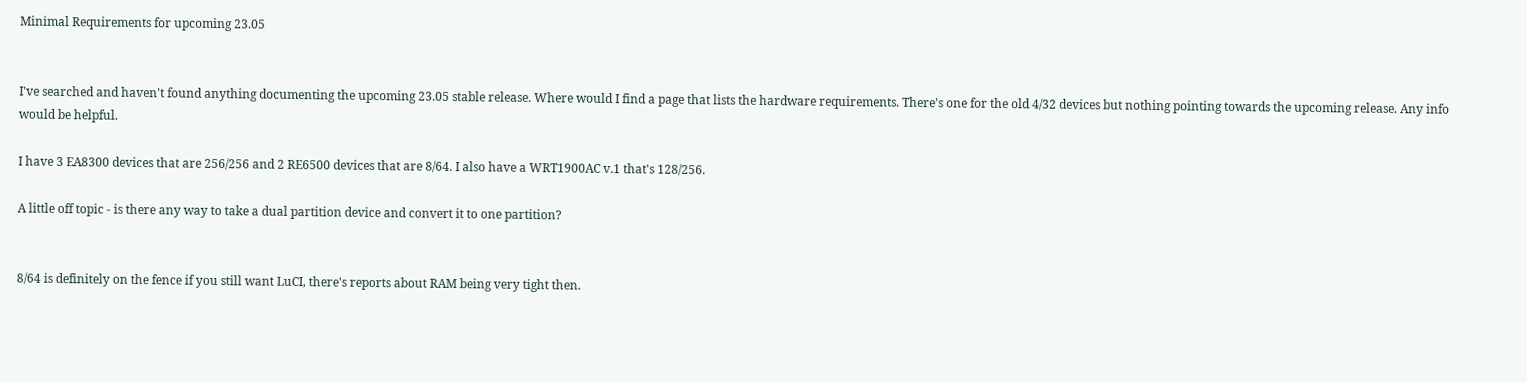Minimal Requirements for upcoming 23.05


I've searched and haven't found anything documenting the upcoming 23.05 stable release. Where would I find a page that lists the hardware requirements. There's one for the old 4/32 devices but nothing pointing towards the upcoming release. Any info would be helpful.

I have 3 EA8300 devices that are 256/256 and 2 RE6500 devices that are 8/64. I also have a WRT1900AC v.1 that's 128/256.

A little off topic - is there any way to take a dual partition device and convert it to one partition?


8/64 is definitely on the fence if you still want LuCI, there's reports about RAM being very tight then.